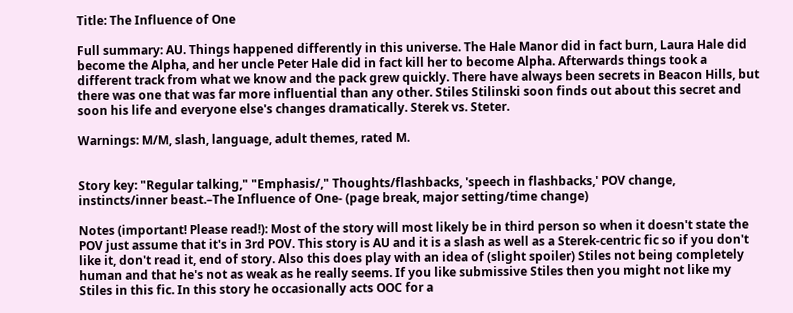Title: The Influence of One

Full summary: AU. Things happened differently in this universe. The Hale Manor did in fact burn, Laura Hale did become the Alpha, and her uncle Peter Hale did in fact kill her to become Alpha. Afterwards things took a different track from what we know and the pack grew quickly. There have always been secrets in Beacon Hills, but there was one that was far more influential than any other. Stiles Stilinski soon finds out about this secret and soon his life and everyone else's changes dramatically. Sterek vs. Steter.

Warnings: M/M, slash, language, adult themes, rated M.


Story key: "Regular talking," "Emphasis/," Thoughts/flashbacks, 'speech in flashbacks,' POV change, instincts/inner beast.–The Influence of One- (page break, major setting/time change)

Notes (important! Please read!): Most of the story will most likely be in third person so when it doesn't state the POV just assume that it's in 3rd POV. This story is AU and it is a slash as well as a Sterek-centric fic so if you don't like it, don't read it, end of story. Also this does play with an idea of (slight spoiler) Stiles not being completely human and that he's not as weak as he really seems. If you like submissive Stiles then you might not like my Stiles in this fic. In this story he occasionally acts OOC for a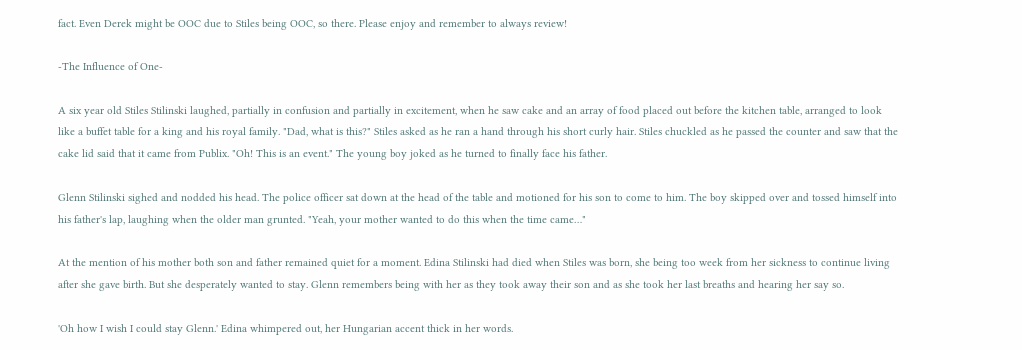fact. Even Derek might be OOC due to Stiles being OOC, so there. Please enjoy and remember to always review!

-The Influence of One-

A six year old Stiles Stilinski laughed, partially in confusion and partially in excitement, when he saw cake and an array of food placed out before the kitchen table, arranged to look like a buffet table for a king and his royal family. "Dad, what is this?" Stiles asked as he ran a hand through his short curly hair. Stiles chuckled as he passed the counter and saw that the cake lid said that it came from Publix. "Oh! This is an event." The young boy joked as he turned to finally face his father.

Glenn Stilinski sighed and nodded his head. The police officer sat down at the head of the table and motioned for his son to come to him. The boy skipped over and tossed himself into his father's lap, laughing when the older man grunted. "Yeah, your mother wanted to do this when the time came…"

At the mention of his mother both son and father remained quiet for a moment. Edina Stilinski had died when Stiles was born, she being too week from her sickness to continue living after she gave birth. But she desperately wanted to stay. Glenn remembers being with her as they took away their son and as she took her last breaths and hearing her say so.

'Oh how I wish I could stay Glenn.' Edina whimpered out, her Hungarian accent thick in her words.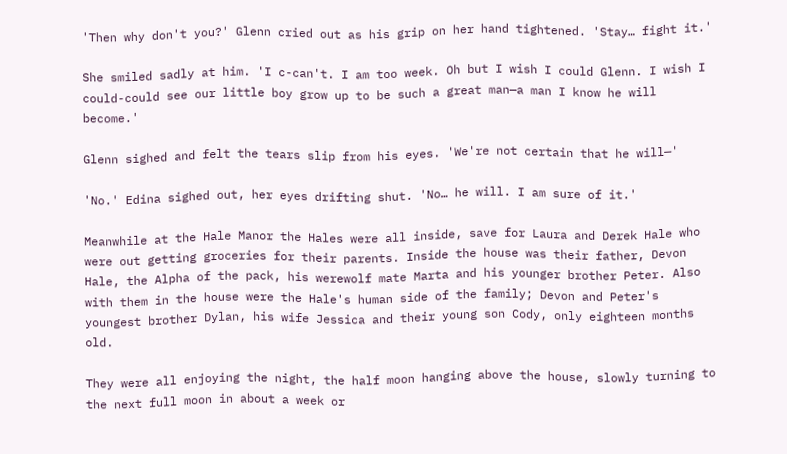'Then why don't you?' Glenn cried out as his grip on her hand tightened. 'Stay… fight it.'

She smiled sadly at him. 'I c-can't. I am too week. Oh but I wish I could Glenn. I wish I could-could see our little boy grow up to be such a great man—a man I know he will become.'

Glenn sighed and felt the tears slip from his eyes. 'We're not certain that he will—'

'No.' Edina sighed out, her eyes drifting shut. 'No… he will. I am sure of it.'

Meanwhile at the Hale Manor the Hales were all inside, save for Laura and Derek Hale who were out getting groceries for their parents. Inside the house was their father, Devon Hale, the Alpha of the pack, his werewolf mate Marta and his younger brother Peter. Also with them in the house were the Hale's human side of the family; Devon and Peter's youngest brother Dylan, his wife Jessica and their young son Cody, only eighteen months old.

They were all enjoying the night, the half moon hanging above the house, slowly turning to the next full moon in about a week or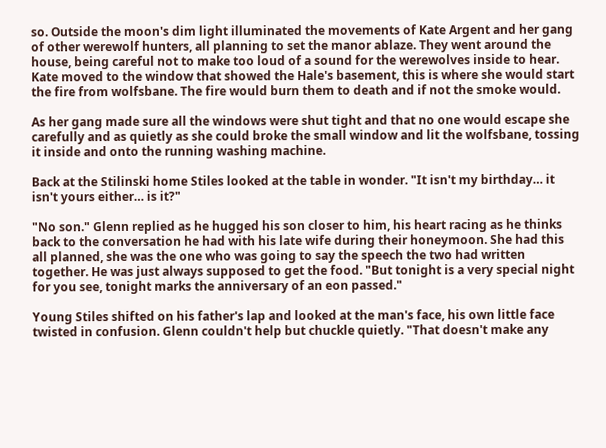so. Outside the moon's dim light illuminated the movements of Kate Argent and her gang of other werewolf hunters, all planning to set the manor ablaze. They went around the house, being careful not to make too loud of a sound for the werewolves inside to hear. Kate moved to the window that showed the Hale's basement, this is where she would start the fire from wolfsbane. The fire would burn them to death and if not the smoke would.

As her gang made sure all the windows were shut tight and that no one would escape she carefully and as quietly as she could broke the small window and lit the wolfsbane, tossing it inside and onto the running washing machine.

Back at the Stilinski home Stiles looked at the table in wonder. "It isn't my birthday… it isn't yours either… is it?"

"No son." Glenn replied as he hugged his son closer to him, his heart racing as he thinks back to the conversation he had with his late wife during their honeymoon. She had this all planned, she was the one who was going to say the speech the two had written together. He was just always supposed to get the food. "But tonight is a very special night for you see, tonight marks the anniversary of an eon passed."

Young Stiles shifted on his father's lap and looked at the man's face, his own little face twisted in confusion. Glenn couldn't help but chuckle quietly. "That doesn't make any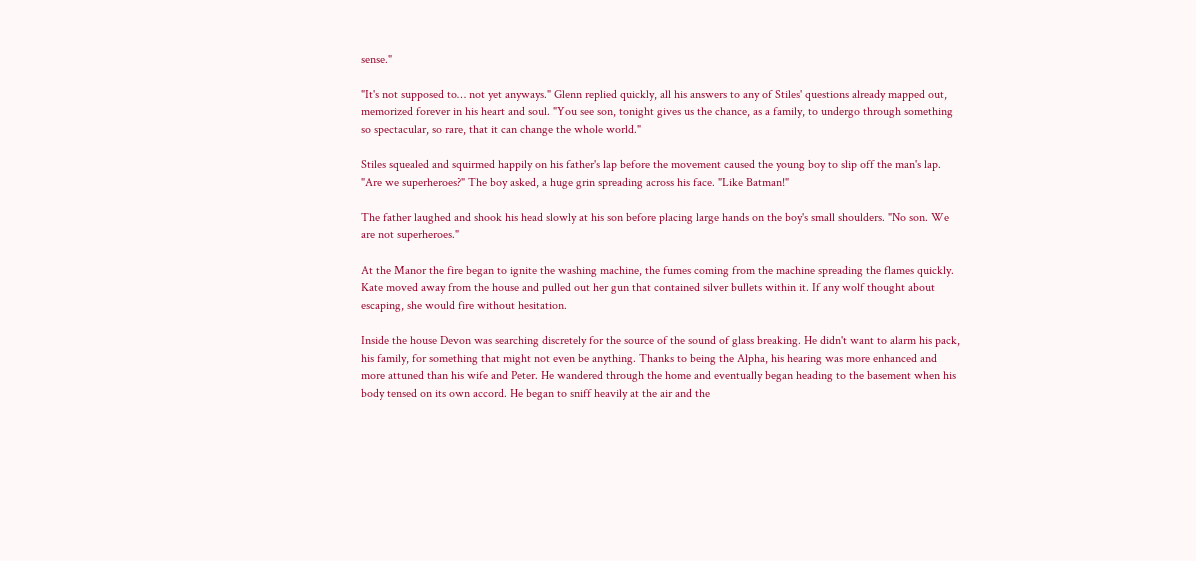sense."

"It's not supposed to… not yet anyways." Glenn replied quickly, all his answers to any of Stiles' questions already mapped out, memorized forever in his heart and soul. "You see son, tonight gives us the chance, as a family, to undergo through something so spectacular, so rare, that it can change the whole world."

Stiles squealed and squirmed happily on his father's lap before the movement caused the young boy to slip off the man's lap. "Are we superheroes?" The boy asked, a huge grin spreading across his face. "Like Batman!"

The father laughed and shook his head slowly at his son before placing large hands on the boy's small shoulders. "No son. We are not superheroes."

At the Manor the fire began to ignite the washing machine, the fumes coming from the machine spreading the flames quickly. Kate moved away from the house and pulled out her gun that contained silver bullets within it. If any wolf thought about escaping, she would fire without hesitation.

Inside the house Devon was searching discretely for the source of the sound of glass breaking. He didn't want to alarm his pack, his family, for something that might not even be anything. Thanks to being the Alpha, his hearing was more enhanced and more attuned than his wife and Peter. He wandered through the home and eventually began heading to the basement when his body tensed on its own accord. He began to sniff heavily at the air and the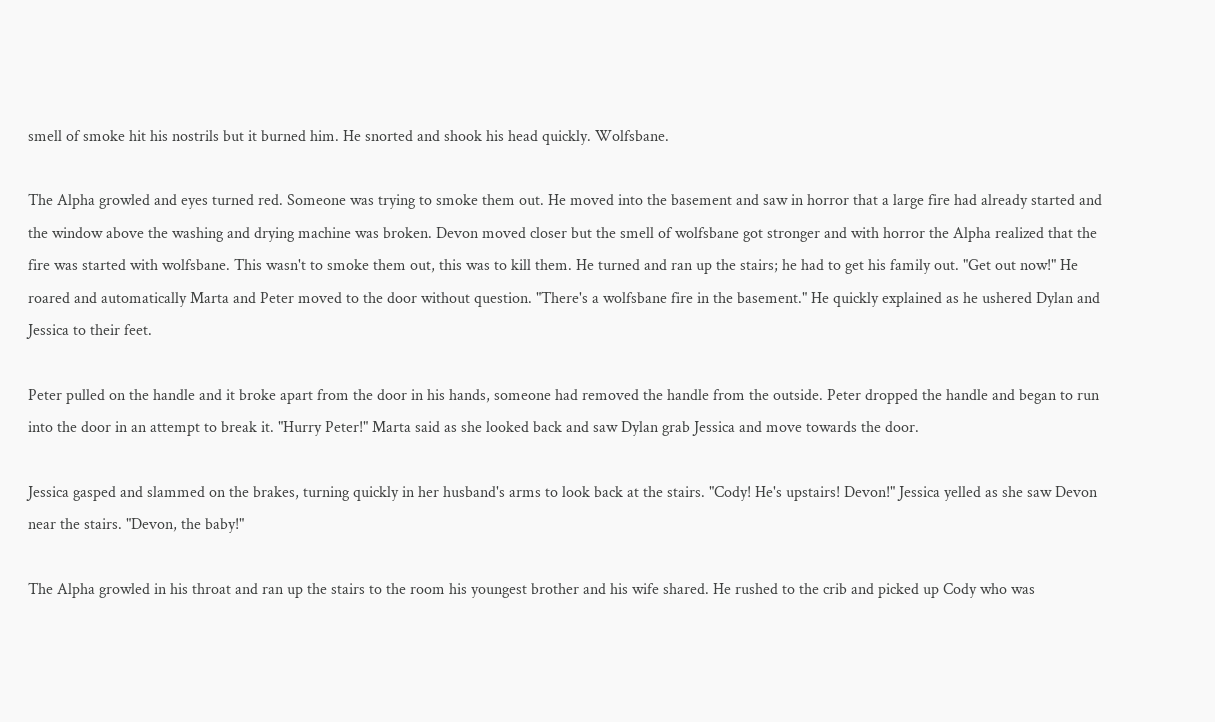smell of smoke hit his nostrils but it burned him. He snorted and shook his head quickly. Wolfsbane.

The Alpha growled and eyes turned red. Someone was trying to smoke them out. He moved into the basement and saw in horror that a large fire had already started and the window above the washing and drying machine was broken. Devon moved closer but the smell of wolfsbane got stronger and with horror the Alpha realized that the fire was started with wolfsbane. This wasn't to smoke them out, this was to kill them. He turned and ran up the stairs; he had to get his family out. "Get out now!" He roared and automatically Marta and Peter moved to the door without question. "There's a wolfsbane fire in the basement." He quickly explained as he ushered Dylan and Jessica to their feet.

Peter pulled on the handle and it broke apart from the door in his hands, someone had removed the handle from the outside. Peter dropped the handle and began to run into the door in an attempt to break it. "Hurry Peter!" Marta said as she looked back and saw Dylan grab Jessica and move towards the door.

Jessica gasped and slammed on the brakes, turning quickly in her husband's arms to look back at the stairs. "Cody! He's upstairs! Devon!" Jessica yelled as she saw Devon near the stairs. "Devon, the baby!"

The Alpha growled in his throat and ran up the stairs to the room his youngest brother and his wife shared. He rushed to the crib and picked up Cody who was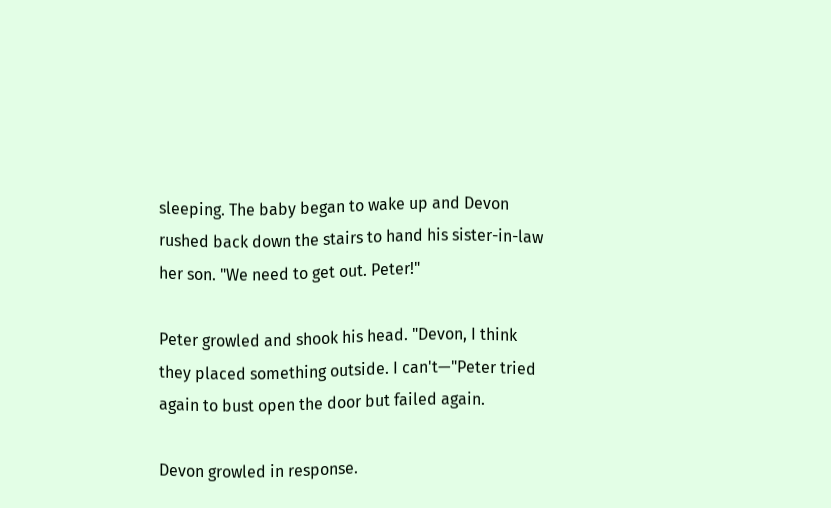sleeping. The baby began to wake up and Devon rushed back down the stairs to hand his sister-in-law her son. "We need to get out. Peter!"

Peter growled and shook his head. "Devon, I think they placed something outside. I can't—"Peter tried again to bust open the door but failed again.

Devon growled in response.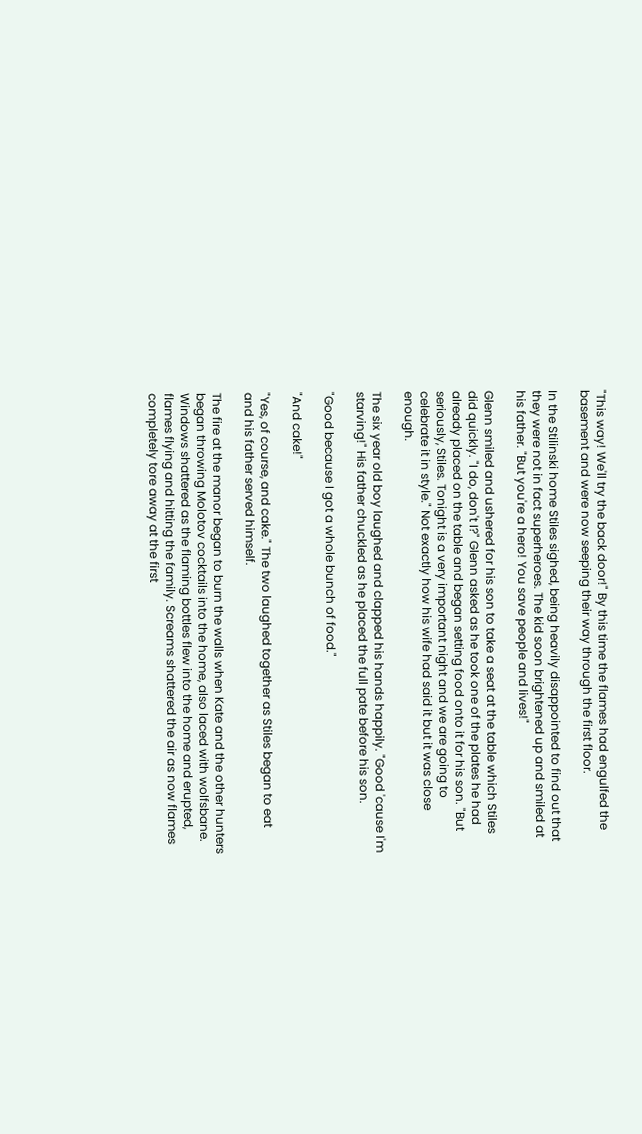"This way! We'll try the back door!" By this time the flames had engulfed the basement and were now seeping their way through the first floor.

In the Stilinski home Stiles sighed, being heavily disappointed to find out that they were not in fact superheroes. The kid soon brightened up and smiled at his father. "But you're a hero! You save people and lives!"

Glenn smiled and ushered for his son to take a seat at the table which Stiles did quickly. "I do, don't I?" Glenn asked as he took one of the plates he had already placed on the table and began setting food onto it for his son. "But seriously, Stiles. Tonight is a very important night and we are going to celebrate it in style." Not exactly how his wife had said it but it was close enough.

The six year old boy laughed and clapped his hands happily. "Good 'cause I'm starving!" His father chuckled as he placed the full pate before his son.

"Good because I got a whole bunch of food."

"And cake!"

"Yes, of course, and cake." The two laughed together as Stiles began to eat and his father served himself.

The fire at the manor began to burn the walls when Kate and the other hunters began throwing Molotov cocktails into the home, also laced with wolfsbane. Windows shattered as the flaming bottles flew into the home and erupted, flames flying and hitting the family. Screams shattered the air as now flames completely tore away at the first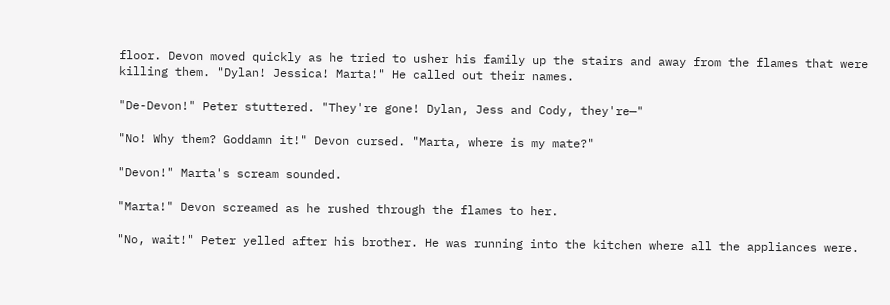floor. Devon moved quickly as he tried to usher his family up the stairs and away from the flames that were killing them. "Dylan! Jessica! Marta!" He called out their names.

"De-Devon!" Peter stuttered. "They're gone! Dylan, Jess and Cody, they're—"

"No! Why them? Goddamn it!" Devon cursed. "Marta, where is my mate?"

"Devon!" Marta's scream sounded.

"Marta!" Devon screamed as he rushed through the flames to her.

"No, wait!" Peter yelled after his brother. He was running into the kitchen where all the appliances were.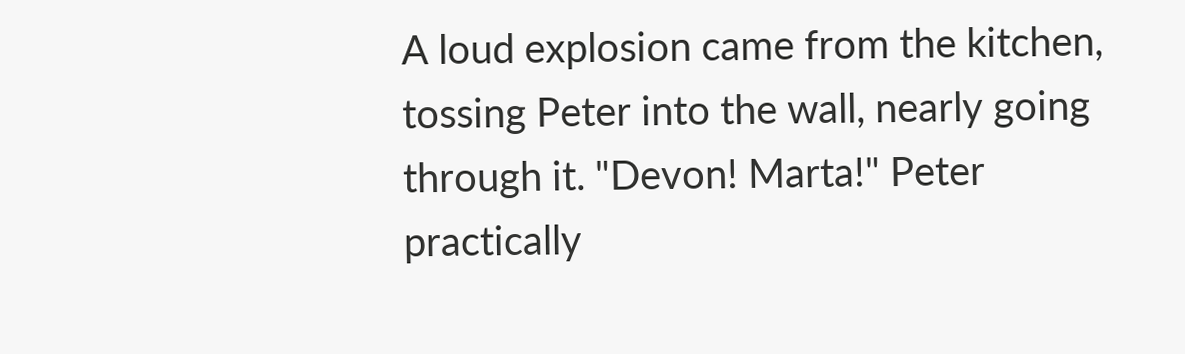A loud explosion came from the kitchen, tossing Peter into the wall, nearly going through it. "Devon! Marta!" Peter practically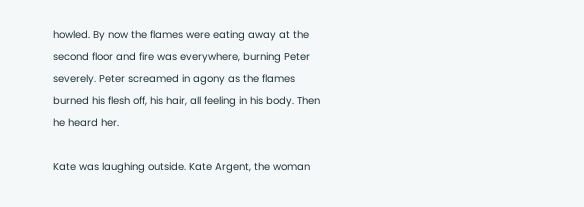howled. By now the flames were eating away at the second floor and fire was everywhere, burning Peter severely. Peter screamed in agony as the flames burned his flesh off, his hair, all feeling in his body. Then he heard her.

Kate was laughing outside. Kate Argent, the woman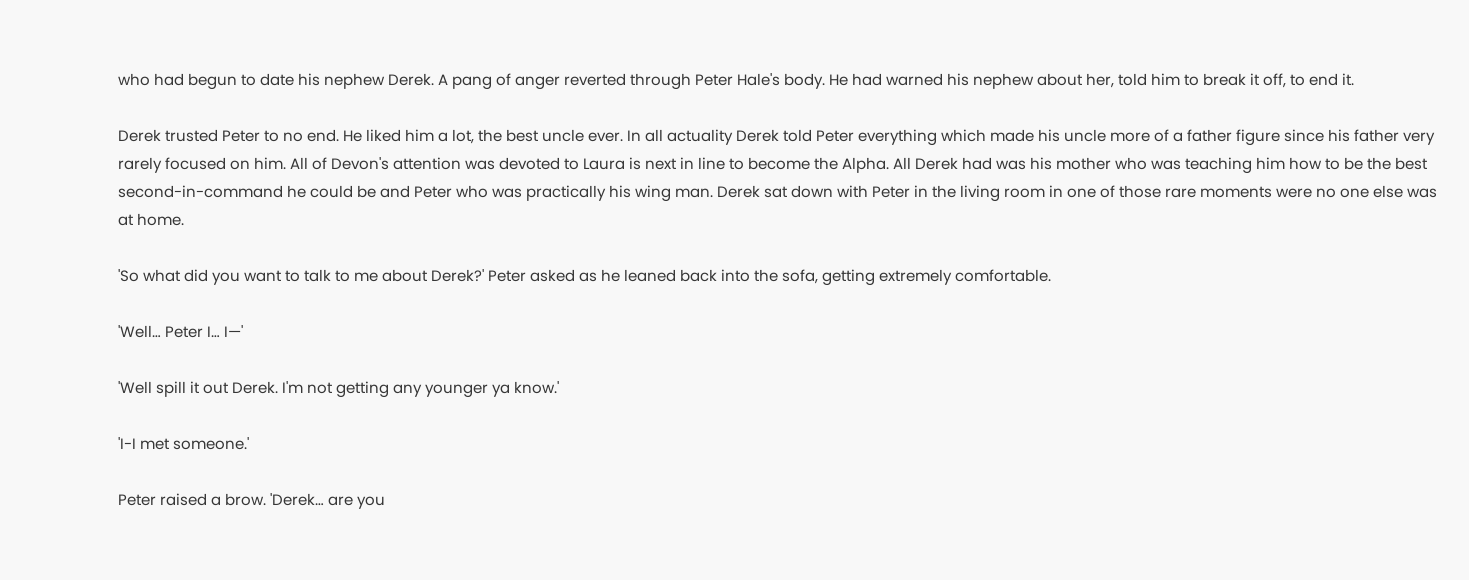who had begun to date his nephew Derek. A pang of anger reverted through Peter Hale's body. He had warned his nephew about her, told him to break it off, to end it.

Derek trusted Peter to no end. He liked him a lot, the best uncle ever. In all actuality Derek told Peter everything which made his uncle more of a father figure since his father very rarely focused on him. All of Devon's attention was devoted to Laura is next in line to become the Alpha. All Derek had was his mother who was teaching him how to be the best second-in-command he could be and Peter who was practically his wing man. Derek sat down with Peter in the living room in one of those rare moments were no one else was at home.

'So what did you want to talk to me about Derek?' Peter asked as he leaned back into the sofa, getting extremely comfortable.

'Well… Peter I… I—'

'Well spill it out Derek. I'm not getting any younger ya know.'

'I-I met someone.'

Peter raised a brow. 'Derek… are you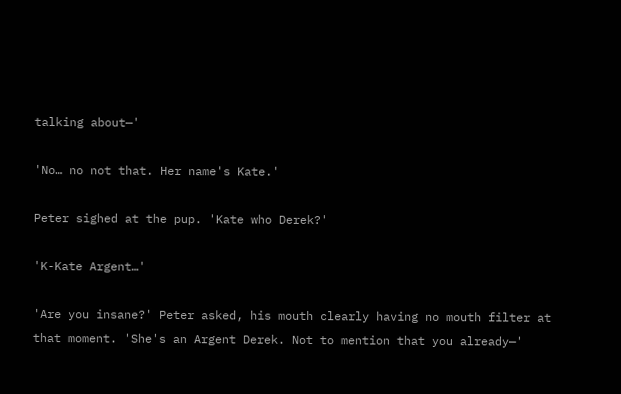talking about—'

'No… no not that. Her name's Kate.'

Peter sighed at the pup. 'Kate who Derek?'

'K-Kate Argent…'

'Are you insane?' Peter asked, his mouth clearly having no mouth filter at that moment. 'She's an Argent Derek. Not to mention that you already—'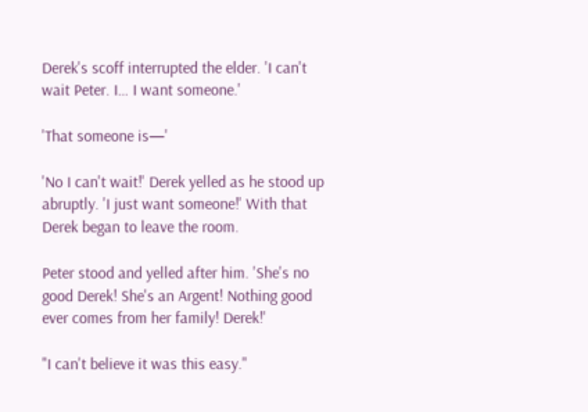Derek's scoff interrupted the elder. 'I can't wait Peter. I… I want someone.'

'That someone is—'

'No I can't wait!' Derek yelled as he stood up abruptly. 'I just want someone!' With that Derek began to leave the room.

Peter stood and yelled after him. 'She's no good Derek! She's an Argent! Nothing good ever comes from her family! Derek!'

"I can't believe it was this easy."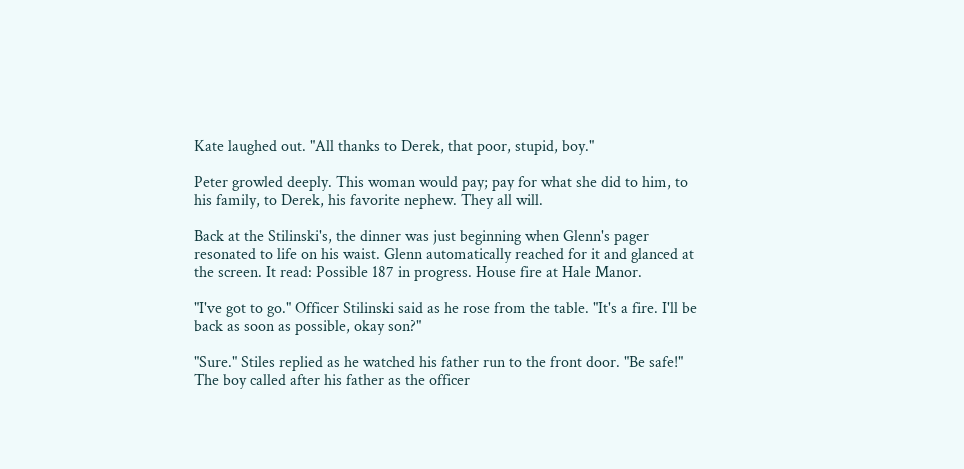Kate laughed out. "All thanks to Derek, that poor, stupid, boy."

Peter growled deeply. This woman would pay; pay for what she did to him, to his family, to Derek, his favorite nephew. They all will.

Back at the Stilinski's, the dinner was just beginning when Glenn's pager resonated to life on his waist. Glenn automatically reached for it and glanced at the screen. It read: Possible 187 in progress. House fire at Hale Manor.

"I've got to go." Officer Stilinski said as he rose from the table. "It's a fire. I'll be back as soon as possible, okay son?"

"Sure." Stiles replied as he watched his father run to the front door. "Be safe!" The boy called after his father as the officer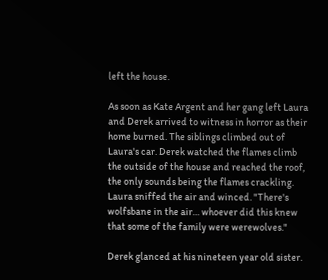left the house.

As soon as Kate Argent and her gang left Laura and Derek arrived to witness in horror as their home burned. The siblings climbed out of Laura's car. Derek watched the flames climb the outside of the house and reached the roof, the only sounds being the flames crackling. Laura sniffed the air and winced. "There's wolfsbane in the air… whoever did this knew that some of the family were werewolves."

Derek glanced at his nineteen year old sister.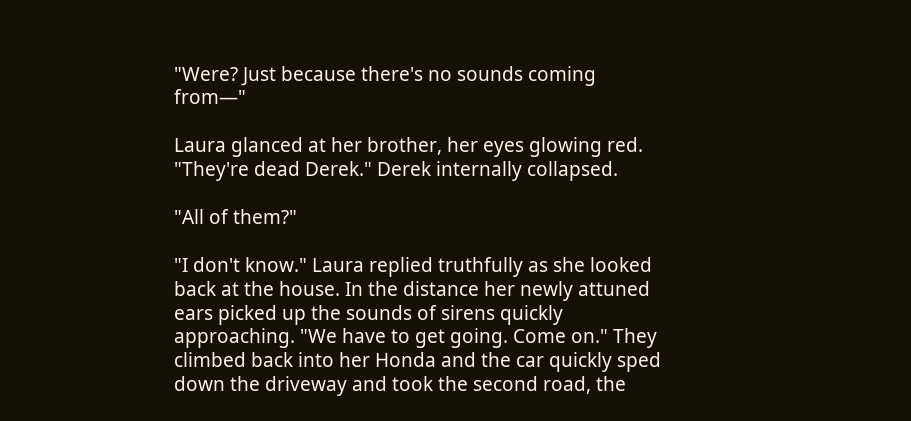"Were? Just because there's no sounds coming from—"

Laura glanced at her brother, her eyes glowing red. "They're dead Derek." Derek internally collapsed.

"All of them?"

"I don't know." Laura replied truthfully as she looked back at the house. In the distance her newly attuned ears picked up the sounds of sirens quickly approaching. "We have to get going. Come on." They climbed back into her Honda and the car quickly sped down the driveway and took the second road, the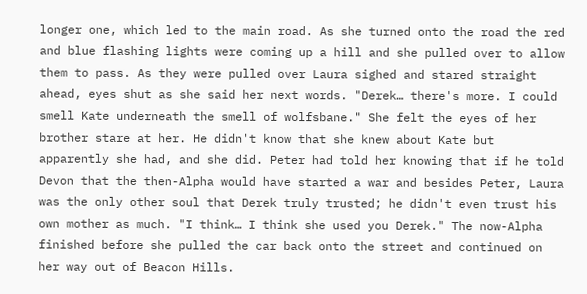longer one, which led to the main road. As she turned onto the road the red and blue flashing lights were coming up a hill and she pulled over to allow them to pass. As they were pulled over Laura sighed and stared straight ahead, eyes shut as she said her next words. "Derek… there's more. I could smell Kate underneath the smell of wolfsbane." She felt the eyes of her brother stare at her. He didn't know that she knew about Kate but apparently she had, and she did. Peter had told her knowing that if he told Devon that the then-Alpha would have started a war and besides Peter, Laura was the only other soul that Derek truly trusted; he didn't even trust his own mother as much. "I think… I think she used you Derek." The now-Alpha finished before she pulled the car back onto the street and continued on her way out of Beacon Hills.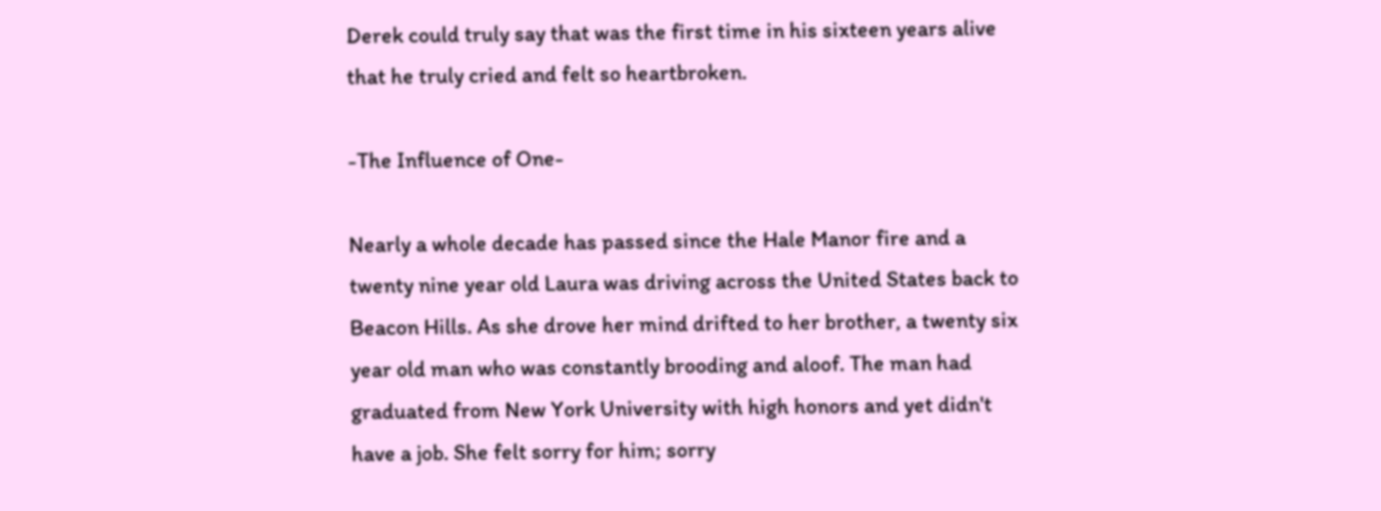Derek could truly say that was the first time in his sixteen years alive that he truly cried and felt so heartbroken.

-The Influence of One-

Nearly a whole decade has passed since the Hale Manor fire and a twenty nine year old Laura was driving across the United States back to Beacon Hills. As she drove her mind drifted to her brother, a twenty six year old man who was constantly brooding and aloof. The man had graduated from New York University with high honors and yet didn't have a job. She felt sorry for him; sorry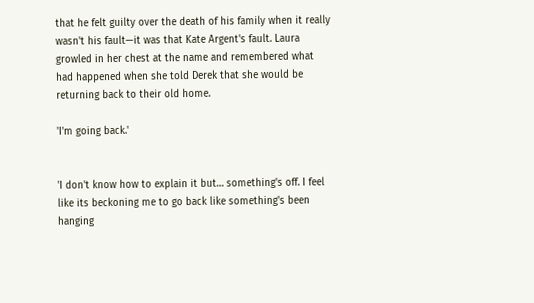that he felt guilty over the death of his family when it really wasn't his fault—it was that Kate Argent's fault. Laura growled in her chest at the name and remembered what had happened when she told Derek that she would be returning back to their old home.

'I'm going back.'


'I don't know how to explain it but… something's off. I feel like its beckoning me to go back like something's been hanging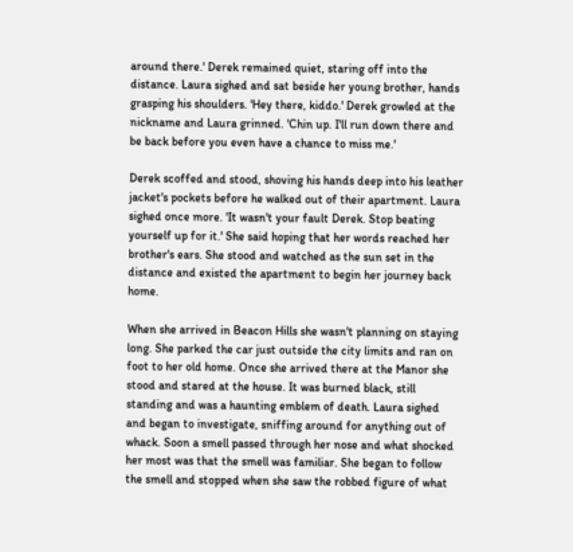around there.' Derek remained quiet, staring off into the distance. Laura sighed and sat beside her young brother, hands grasping his shoulders. 'Hey there, kiddo.' Derek growled at the nickname and Laura grinned. 'Chin up. I'll run down there and be back before you even have a chance to miss me.'

Derek scoffed and stood, shoving his hands deep into his leather jacket's pockets before he walked out of their apartment. Laura sighed once more. 'It wasn't your fault Derek. Stop beating yourself up for it.' She said hoping that her words reached her brother's ears. She stood and watched as the sun set in the distance and existed the apartment to begin her journey back home.

When she arrived in Beacon Hills she wasn't planning on staying long. She parked the car just outside the city limits and ran on foot to her old home. Once she arrived there at the Manor she stood and stared at the house. It was burned black, still standing and was a haunting emblem of death. Laura sighed and began to investigate, sniffing around for anything out of whack. Soon a smell passed through her nose and what shocked her most was that the smell was familiar. She began to follow the smell and stopped when she saw the robbed figure of what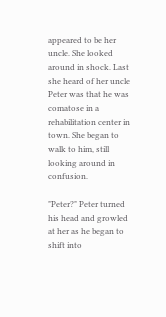appeared to be her uncle. She looked around in shock. Last she heard of her uncle Peter was that he was comatose in a rehabilitation center in town. She began to walk to him, still looking around in confusion.

"Peter?" Peter turned his head and growled at her as he began to shift into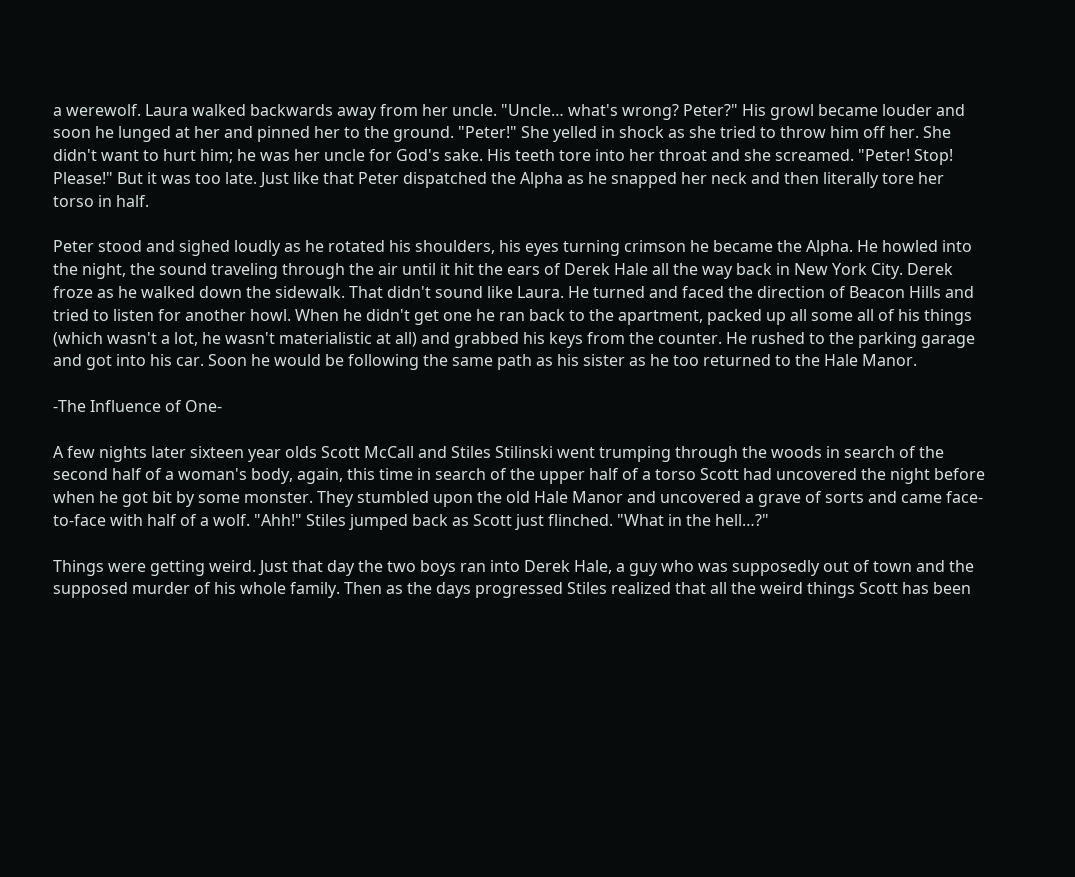a werewolf. Laura walked backwards away from her uncle. "Uncle… what's wrong? Peter?" His growl became louder and soon he lunged at her and pinned her to the ground. "Peter!" She yelled in shock as she tried to throw him off her. She didn't want to hurt him; he was her uncle for God's sake. His teeth tore into her throat and she screamed. "Peter! Stop! Please!" But it was too late. Just like that Peter dispatched the Alpha as he snapped her neck and then literally tore her torso in half.

Peter stood and sighed loudly as he rotated his shoulders, his eyes turning crimson he became the Alpha. He howled into the night, the sound traveling through the air until it hit the ears of Derek Hale all the way back in New York City. Derek froze as he walked down the sidewalk. That didn't sound like Laura. He turned and faced the direction of Beacon Hills and tried to listen for another howl. When he didn't get one he ran back to the apartment, packed up all some all of his things (which wasn't a lot, he wasn't materialistic at all) and grabbed his keys from the counter. He rushed to the parking garage and got into his car. Soon he would be following the same path as his sister as he too returned to the Hale Manor.

-The Influence of One-

A few nights later sixteen year olds Scott McCall and Stiles Stilinski went trumping through the woods in search of the second half of a woman's body, again, this time in search of the upper half of a torso Scott had uncovered the night before when he got bit by some monster. They stumbled upon the old Hale Manor and uncovered a grave of sorts and came face-to-face with half of a wolf. "Ahh!" Stiles jumped back as Scott just flinched. "What in the hell…?"

Things were getting weird. Just that day the two boys ran into Derek Hale, a guy who was supposedly out of town and the supposed murder of his whole family. Then as the days progressed Stiles realized that all the weird things Scott has been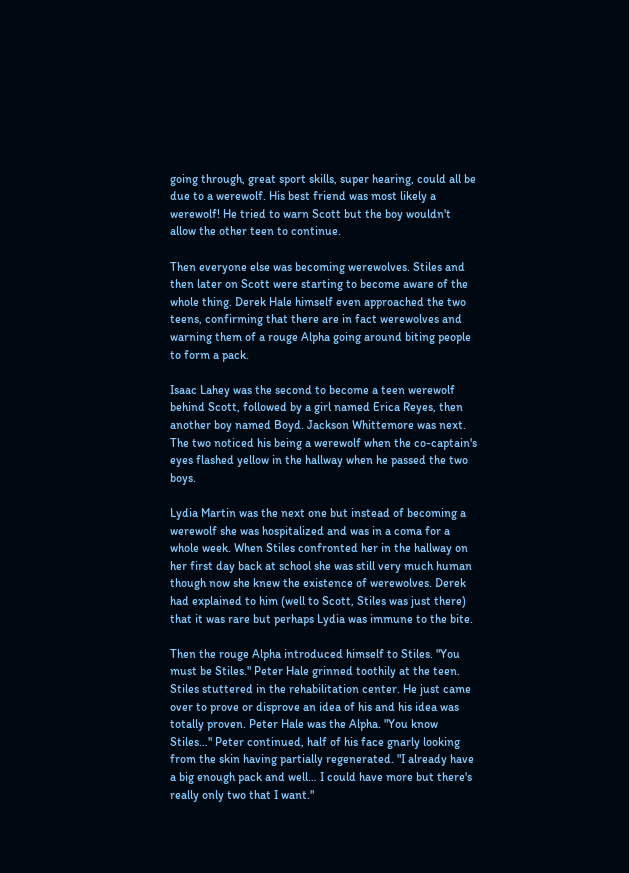going through, great sport skills, super hearing, could all be due to a werewolf. His best friend was most likely a werewolf! He tried to warn Scott but the boy wouldn't allow the other teen to continue.

Then everyone else was becoming werewolves. Stiles and then later on Scott were starting to become aware of the whole thing. Derek Hale himself even approached the two teens, confirming that there are in fact werewolves and warning them of a rouge Alpha going around biting people to form a pack.

Isaac Lahey was the second to become a teen werewolf behind Scott, followed by a girl named Erica Reyes, then another boy named Boyd. Jackson Whittemore was next. The two noticed his being a werewolf when the co-captain's eyes flashed yellow in the hallway when he passed the two boys.

Lydia Martin was the next one but instead of becoming a werewolf she was hospitalized and was in a coma for a whole week. When Stiles confronted her in the hallway on her first day back at school she was still very much human though now she knew the existence of werewolves. Derek had explained to him (well to Scott, Stiles was just there) that it was rare but perhaps Lydia was immune to the bite.

Then the rouge Alpha introduced himself to Stiles. "You must be Stiles." Peter Hale grinned toothily at the teen. Stiles stuttered in the rehabilitation center. He just came over to prove or disprove an idea of his and his idea was totally proven. Peter Hale was the Alpha. "You know Stiles…" Peter continued, half of his face gnarly looking from the skin having partially regenerated. "I already have a big enough pack and well… I could have more but there's really only two that I want."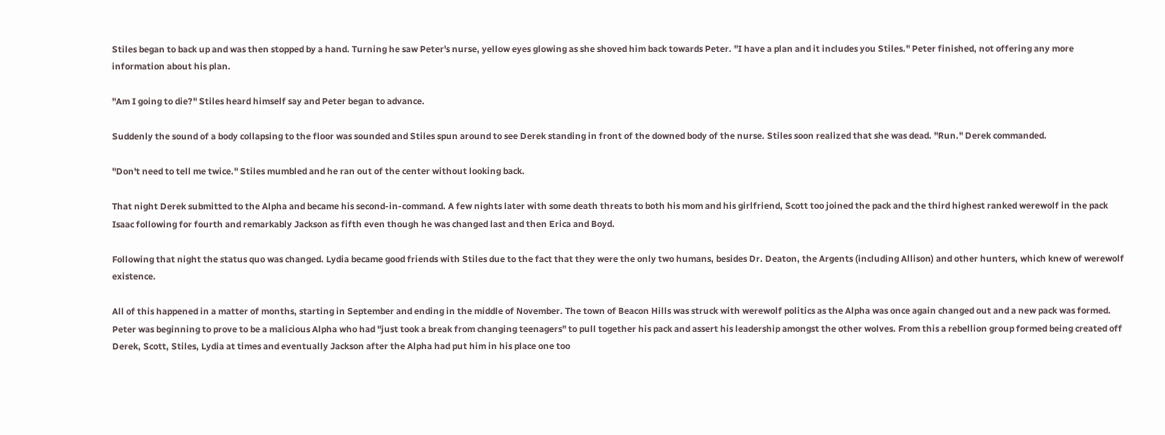Stiles began to back up and was then stopped by a hand. Turning he saw Peter's nurse, yellow eyes glowing as she shoved him back towards Peter. "I have a plan and it includes you Stiles." Peter finished, not offering any more information about his plan.

"Am I going to die?" Stiles heard himself say and Peter began to advance.

Suddenly the sound of a body collapsing to the floor was sounded and Stiles spun around to see Derek standing in front of the downed body of the nurse. Stiles soon realized that she was dead. "Run." Derek commanded.

"Don't need to tell me twice." Stiles mumbled and he ran out of the center without looking back.

That night Derek submitted to the Alpha and became his second-in-command. A few nights later with some death threats to both his mom and his girlfriend, Scott too joined the pack and the third highest ranked werewolf in the pack Isaac following for fourth and remarkably Jackson as fifth even though he was changed last and then Erica and Boyd.

Following that night the status quo was changed. Lydia became good friends with Stiles due to the fact that they were the only two humans, besides Dr. Deaton, the Argents (including Allison) and other hunters, which knew of werewolf existence.

All of this happened in a matter of months, starting in September and ending in the middle of November. The town of Beacon Hills was struck with werewolf politics as the Alpha was once again changed out and a new pack was formed. Peter was beginning to prove to be a malicious Alpha who had "just took a break from changing teenagers" to pull together his pack and assert his leadership amongst the other wolves. From this a rebellion group formed being created off Derek, Scott, Stiles, Lydia at times and eventually Jackson after the Alpha had put him in his place one too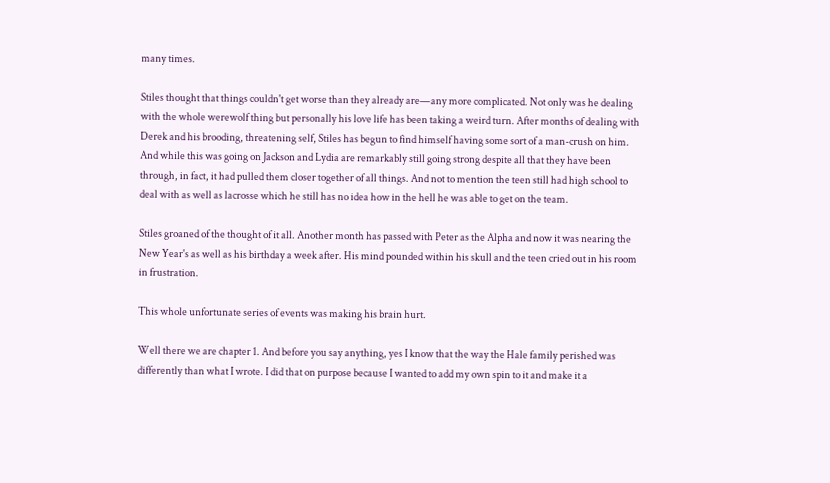many times.

Stiles thought that things couldn't get worse than they already are—any more complicated. Not only was he dealing with the whole werewolf thing but personally his love life has been taking a weird turn. After months of dealing with Derek and his brooding, threatening self, Stiles has begun to find himself having some sort of a man-crush on him. And while this was going on Jackson and Lydia are remarkably still going strong despite all that they have been through, in fact, it had pulled them closer together of all things. And not to mention the teen still had high school to deal with as well as lacrosse which he still has no idea how in the hell he was able to get on the team.

Stiles groaned of the thought of it all. Another month has passed with Peter as the Alpha and now it was nearing the New Year's as well as his birthday a week after. His mind pounded within his skull and the teen cried out in his room in frustration.

This whole unfortunate series of events was making his brain hurt.

Well there we are chapter 1. And before you say anything, yes I know that the way the Hale family perished was differently than what I wrote. I did that on purpose because I wanted to add my own spin to it and make it a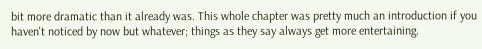bit more dramatic than it already was. This whole chapter was pretty much an introduction if you haven't noticed by now but whatever; things as they say always get more entertaining.